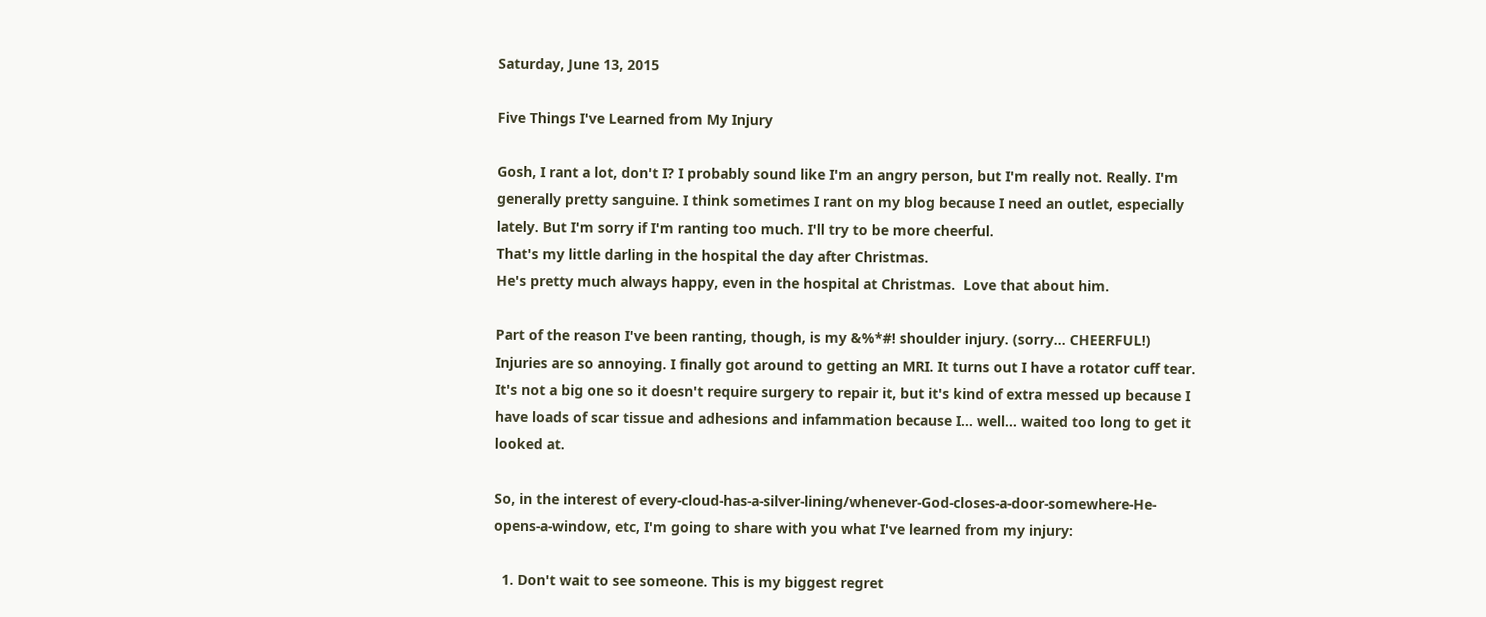Saturday, June 13, 2015

Five Things I've Learned from My Injury

Gosh, I rant a lot, don't I? I probably sound like I'm an angry person, but I'm really not. Really. I'm generally pretty sanguine. I think sometimes I rant on my blog because I need an outlet, especially lately. But I'm sorry if I'm ranting too much. I'll try to be more cheerful.
That's my little darling in the hospital the day after Christmas.
He's pretty much always happy, even in the hospital at Christmas.  Love that about him.

Part of the reason I've been ranting, though, is my &%*#! shoulder injury. (sorry... CHEERFUL!) Injuries are so annoying. I finally got around to getting an MRI. It turns out I have a rotator cuff tear. It's not a big one so it doesn't require surgery to repair it, but it's kind of extra messed up because I have loads of scar tissue and adhesions and infammation because I... well... waited too long to get it looked at.

So, in the interest of every-cloud-has-a-silver-lining/whenever-God-closes-a-door-somewhere-He-opens-a-window, etc, I'm going to share with you what I've learned from my injury:

  1. Don't wait to see someone. This is my biggest regret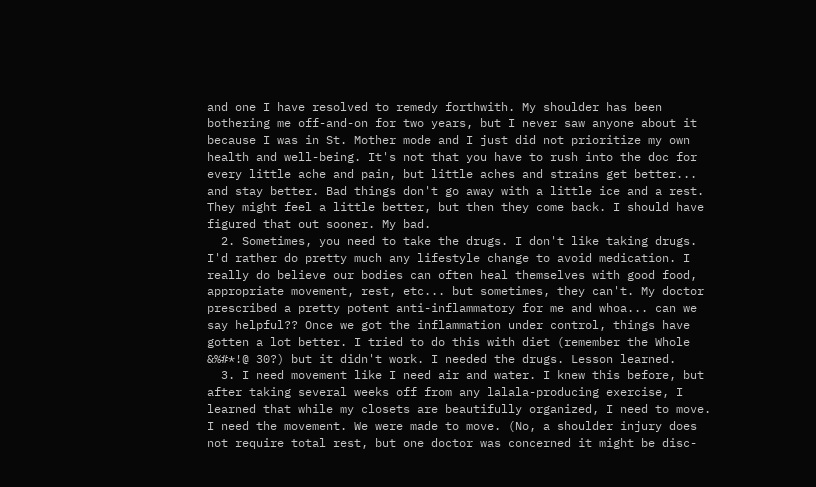and one I have resolved to remedy forthwith. My shoulder has been bothering me off-and-on for two years, but I never saw anyone about it because I was in St. Mother mode and I just did not prioritize my own health and well-being. It's not that you have to rush into the doc for every little ache and pain, but little aches and strains get better... and stay better. Bad things don't go away with a little ice and a rest. They might feel a little better, but then they come back. I should have figured that out sooner. My bad.
  2. Sometimes, you need to take the drugs. I don't like taking drugs. I'd rather do pretty much any lifestyle change to avoid medication. I really do believe our bodies can often heal themselves with good food, appropriate movement, rest, etc... but sometimes, they can't. My doctor prescribed a pretty potent anti-inflammatory for me and whoa... can we say helpful?? Once we got the inflammation under control, things have gotten a lot better. I tried to do this with diet (remember the Whole &%#*!@ 30?) but it didn't work. I needed the drugs. Lesson learned.
  3. I need movement like I need air and water. I knew this before, but after taking several weeks off from any lalala-producing exercise, I learned that while my closets are beautifully organized, I need to move. I need the movement. We were made to move. (No, a shoulder injury does not require total rest, but one doctor was concerned it might be disc-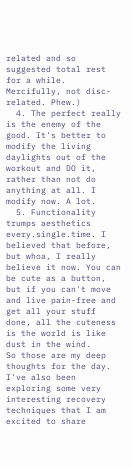related and so suggested total rest for a while. Mercifully, not disc-related. Phew.)
  4. The perfect really is the enemy of the good. It's better to modify the living daylights out of the workout and DO it, rather than not do anything at all. I modify now. A lot.
  5. Functionality trumps aesthetics every.single.time. I believed that before, but whoa, I really believe it now. You can be cute as a button, but if you can't move and live pain-free and get all your stuff done, all the cuteness is the world is like dust in the wind.
So those are my deep thoughts for the day. I've also been exploring some very interesting recovery techniques that I am excited to share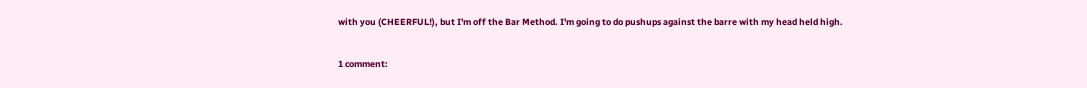with you (CHEERFUL!), but I'm off the Bar Method. I'm going to do pushups against the barre with my head held high.

1 comment: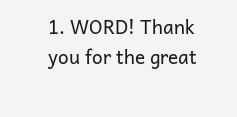1. WORD! Thank you for the great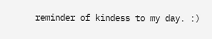reminder of kindess to my day. :)